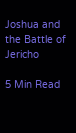Joshua and the Battle of Jericho

5 Min Read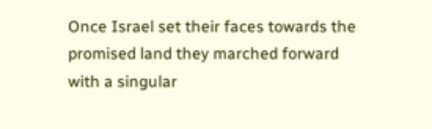Once Israel set their faces towards the promised land they marched forward with a singular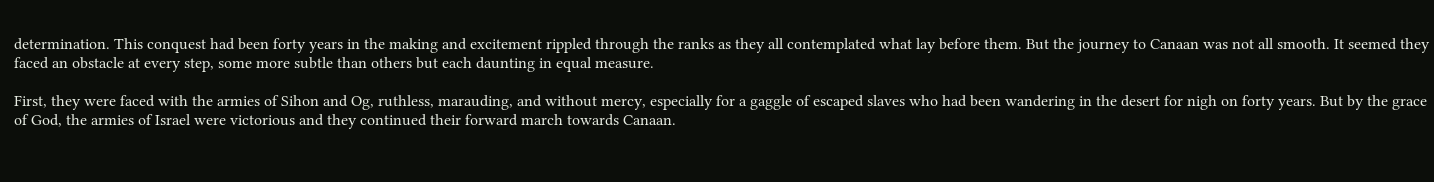determination. This conquest had been forty years in the making and excitement rippled through the ranks as they all contemplated what lay before them. But the journey to Canaan was not all smooth. It seemed they faced an obstacle at every step, some more subtle than others but each daunting in equal measure.

First, they were faced with the armies of Sihon and Og, ruthless, marauding, and without mercy, especially for a gaggle of escaped slaves who had been wandering in the desert for nigh on forty years. But by the grace of God, the armies of Israel were victorious and they continued their forward march towards Canaan.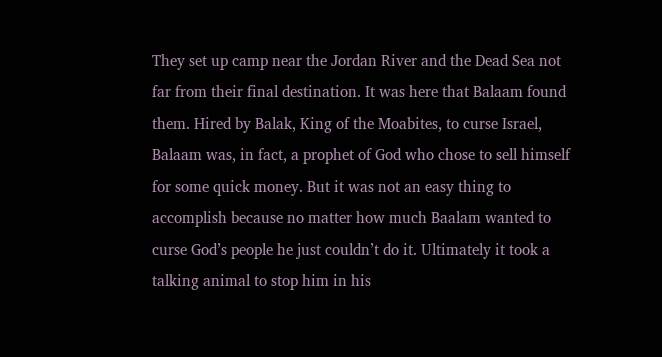They set up camp near the Jordan River and the Dead Sea not far from their final destination. It was here that Balaam found them. Hired by Balak, King of the Moabites, to curse Israel, Balaam was, in fact, a prophet of God who chose to sell himself for some quick money. But it was not an easy thing to accomplish because no matter how much Baalam wanted to curse God’s people he just couldn’t do it. Ultimately it took a talking animal to stop him in his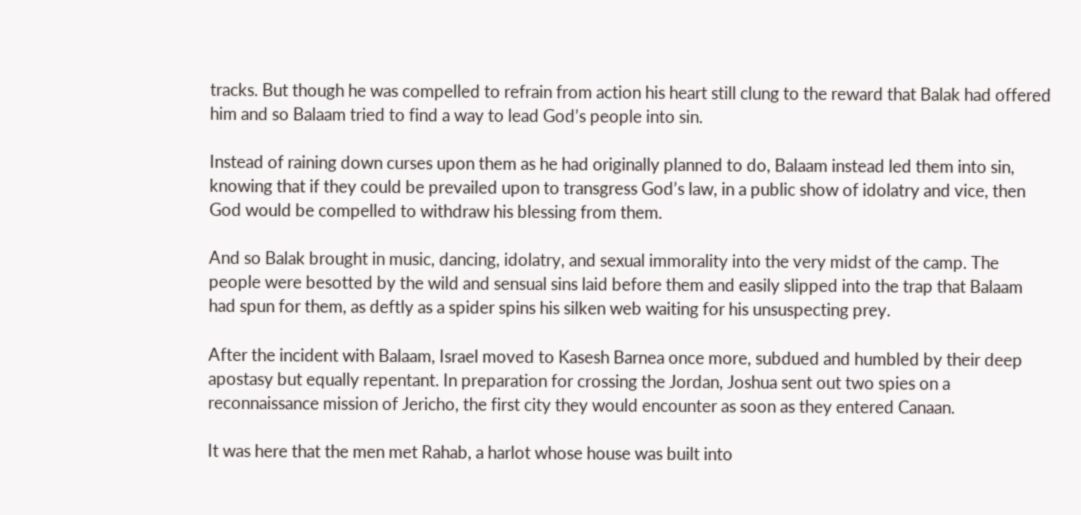tracks. But though he was compelled to refrain from action his heart still clung to the reward that Balak had offered him and so Balaam tried to find a way to lead God’s people into sin.

Instead of raining down curses upon them as he had originally planned to do, Balaam instead led them into sin, knowing that if they could be prevailed upon to transgress God’s law, in a public show of idolatry and vice, then God would be compelled to withdraw his blessing from them.

And so Balak brought in music, dancing, idolatry, and sexual immorality into the very midst of the camp. The people were besotted by the wild and sensual sins laid before them and easily slipped into the trap that Balaam had spun for them, as deftly as a spider spins his silken web waiting for his unsuspecting prey.

After the incident with Balaam, Israel moved to Kasesh Barnea once more, subdued and humbled by their deep apostasy but equally repentant. In preparation for crossing the Jordan, Joshua sent out two spies on a reconnaissance mission of Jericho, the first city they would encounter as soon as they entered Canaan.

It was here that the men met Rahab, a harlot whose house was built into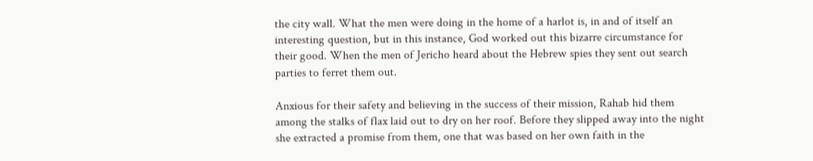the city wall. What the men were doing in the home of a harlot is, in and of itself an interesting question, but in this instance, God worked out this bizarre circumstance for their good. When the men of Jericho heard about the Hebrew spies they sent out search parties to ferret them out.

Anxious for their safety and believing in the success of their mission, Rahab hid them among the stalks of flax laid out to dry on her roof. Before they slipped away into the night she extracted a promise from them, one that was based on her own faith in the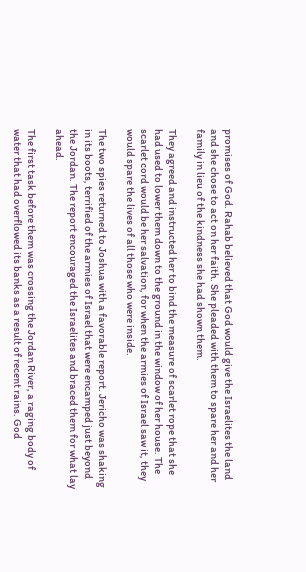promises of God. Rahab believed that God would give the Israelites the land and she chose to act on her faith. She pleaded with them to spare her and her family in lieu of the kindness she had shown them.

They agreed and instructed her to bind the measure of scarlet rope that she had used to lower them down to the ground in the window of her house. The scarlet cord would be her salvation, for when the armies of Israel saw it, they would spare the lives of all those who were inside.

The two spies returned to Joshua with a favorable report. Jericho was shaking in its boots, terrified of the armies of Israel that were encamped just beyond the Jordan. The report encouraged the Israelites and braced them for what lay ahead.

The first task before them was crossing the Jordan River, a raging body of water that had overflowed its banks as a result of recent rains. God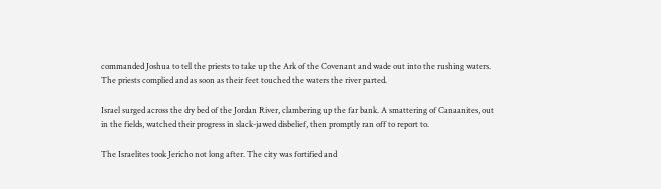commanded Joshua to tell the priests to take up the Ark of the Covenant and wade out into the rushing waters. The priests complied and as soon as their feet touched the waters the river parted.

Israel surged across the dry bed of the Jordan River, clambering up the far bank. A smattering of Canaanites, out in the fields, watched their progress in slack-jawed disbelief, then promptly ran off to report to.

The Israelites took Jericho not long after. The city was fortified and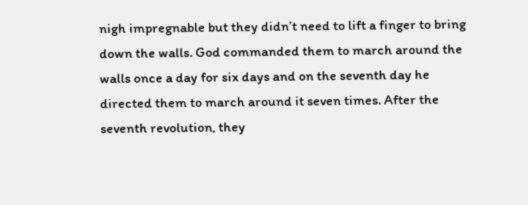nigh impregnable but they didn’t need to lift a finger to bring down the walls. God commanded them to march around the walls once a day for six days and on the seventh day he directed them to march around it seven times. After the seventh revolution, they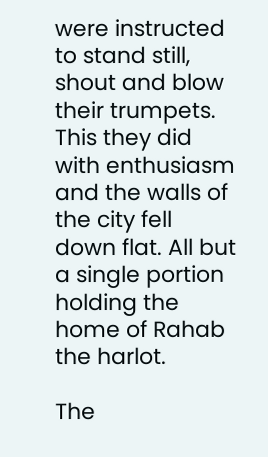were instructed to stand still, shout and blow their trumpets. This they did with enthusiasm and the walls of the city fell down flat. All but a single portion holding the home of Rahab the harlot.

The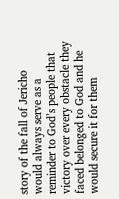story of the fall of Jericho would always serve as a reminder to God’s people that victory over every obstacle they faced belonged to God and he would secure it for them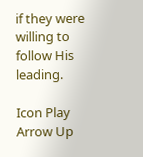if they were willing to follow His leading.

Icon Play
Arrow Up